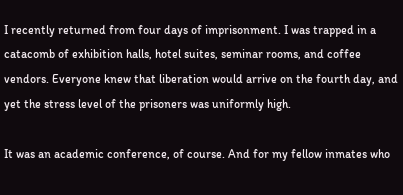I recently returned from four days of imprisonment. I was trapped in a catacomb of exhibition halls, hotel suites, seminar rooms, and coffee vendors. Everyone knew that liberation would arrive on the fourth day, and yet the stress level of the prisoners was uniformly high.

It was an academic conference, of course. And for my fellow inmates who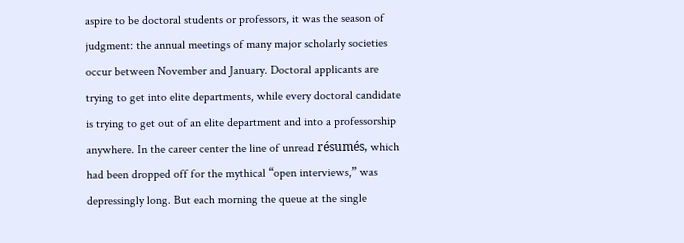aspire to be doctoral students or professors, it was the season of judgment: the annual meetings of many major scholarly societies occur between November and January. Doctoral applicants are trying to get into elite departments, while every doctoral candidate is trying to get out of an elite department and into a professorship anywhere. In the career center the line of unread résumés, which had been dropped off for the mythical “open interviews,” was depressingly long. But each morning the queue at the single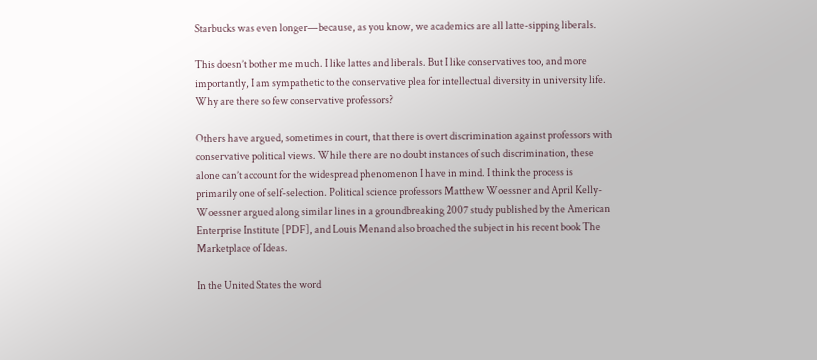Starbucks was even longer—because, as you know, we academics are all latte-sipping liberals.

This doesn’t bother me much. I like lattes and liberals. But I like conservatives too, and more importantly, I am sympathetic to the conservative plea for intellectual diversity in university life. Why are there so few conservative professors?

Others have argued, sometimes in court, that there is overt discrimination against professors with conservative political views. While there are no doubt instances of such discrimination, these alone can’t account for the widespread phenomenon I have in mind. I think the process is primarily one of self-selection. Political science professors Matthew Woessner and April Kelly-Woessner argued along similar lines in a groundbreaking 2007 study published by the American Enterprise Institute [PDF], and Louis Menand also broached the subject in his recent book The Marketplace of Ideas.

In the United States the word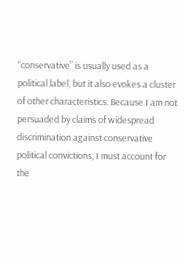“conservative” is usually used as a political label, but it also evokes a cluster of other characteristics. Because I am not persuaded by claims of widespread discrimination against conservative political convictions, I must account for the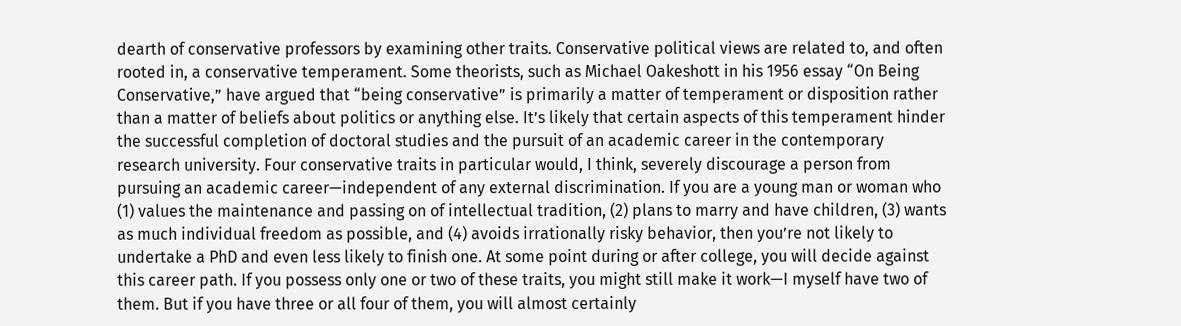dearth of conservative professors by examining other traits. Conservative political views are related to, and often rooted in, a conservative temperament. Some theorists, such as Michael Oakeshott in his 1956 essay “On Being Conservative,” have argued that “being conservative” is primarily a matter of temperament or disposition rather than a matter of beliefs about politics or anything else. It’s likely that certain aspects of this temperament hinder the successful completion of doctoral studies and the pursuit of an academic career in the contemporary research university. Four conservative traits in particular would, I think, severely discourage a person from pursuing an academic career—independent of any external discrimination. If you are a young man or woman who (1) values the maintenance and passing on of intellectual tradition, (2) plans to marry and have children, (3) wants as much individual freedom as possible, and (4) avoids irrationally risky behavior, then you’re not likely to undertake a PhD and even less likely to finish one. At some point during or after college, you will decide against this career path. If you possess only one or two of these traits, you might still make it work—I myself have two of them. But if you have three or all four of them, you will almost certainly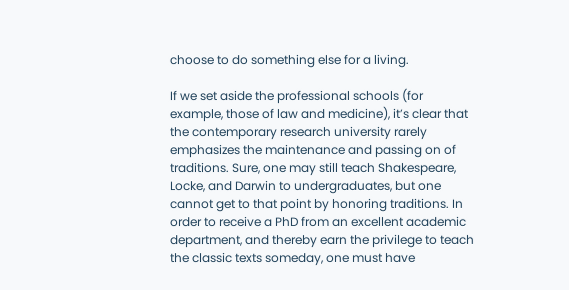choose to do something else for a living.

If we set aside the professional schools (for example, those of law and medicine), it’s clear that the contemporary research university rarely emphasizes the maintenance and passing on of traditions. Sure, one may still teach Shakespeare, Locke, and Darwin to undergraduates, but one cannot get to that point by honoring traditions. In order to receive a PhD from an excellent academic department, and thereby earn the privilege to teach the classic texts someday, one must have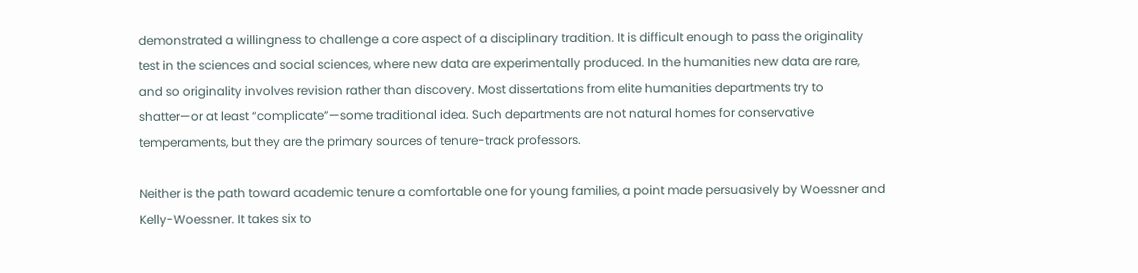demonstrated a willingness to challenge a core aspect of a disciplinary tradition. It is difficult enough to pass the originality test in the sciences and social sciences, where new data are experimentally produced. In the humanities new data are rare, and so originality involves revision rather than discovery. Most dissertations from elite humanities departments try to shatter—or at least “complicate”—some traditional idea. Such departments are not natural homes for conservative temperaments, but they are the primary sources of tenure-track professors.

Neither is the path toward academic tenure a comfortable one for young families, a point made persuasively by Woessner and Kelly-Woessner. It takes six to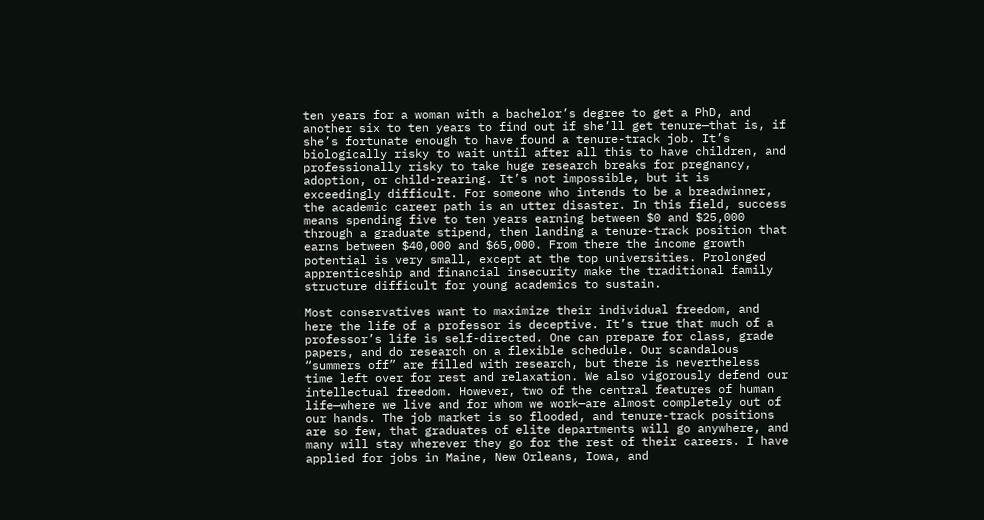ten years for a woman with a bachelor’s degree to get a PhD, and another six to ten years to find out if she’ll get tenure—that is, if she’s fortunate enough to have found a tenure-track job. It’s biologically risky to wait until after all this to have children, and professionally risky to take huge research breaks for pregnancy, adoption, or child-rearing. It’s not impossible, but it is exceedingly difficult. For someone who intends to be a breadwinner, the academic career path is an utter disaster. In this field, success means spending five to ten years earning between $0 and $25,000 through a graduate stipend, then landing a tenure-track position that earns between $40,000 and $65,000. From there the income growth potential is very small, except at the top universities. Prolonged apprenticeship and financial insecurity make the traditional family structure difficult for young academics to sustain.

Most conservatives want to maximize their individual freedom, and here the life of a professor is deceptive. It’s true that much of a professor’s life is self-directed. One can prepare for class, grade papers, and do research on a flexible schedule. Our scandalous “summers off” are filled with research, but there is nevertheless time left over for rest and relaxation. We also vigorously defend our intellectual freedom. However, two of the central features of human life—where we live and for whom we work—are almost completely out of our hands. The job market is so flooded, and tenure-track positions are so few, that graduates of elite departments will go anywhere, and many will stay wherever they go for the rest of their careers. I have applied for jobs in Maine, New Orleans, Iowa, and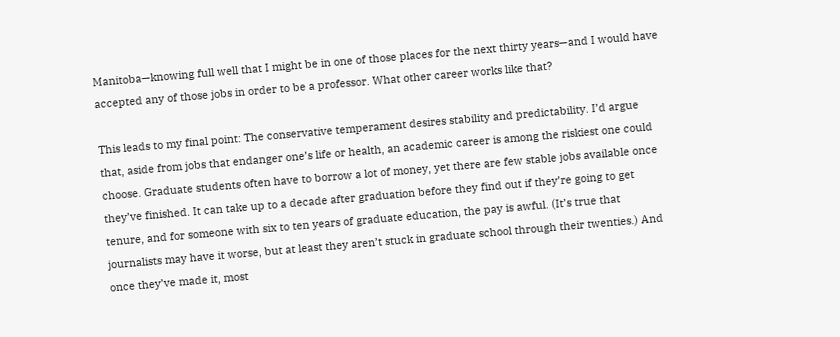Manitoba—knowing full well that I might be in one of those places for the next thirty years—and I would have accepted any of those jobs in order to be a professor. What other career works like that?

This leads to my final point: The conservative temperament desires stability and predictability. I’d argue that, aside from jobs that endanger one’s life or health, an academic career is among the riskiest one could choose. Graduate students often have to borrow a lot of money, yet there are few stable jobs available once they’ve finished. It can take up to a decade after graduation before they find out if they’re going to get tenure, and for someone with six to ten years of graduate education, the pay is awful. (It’s true that journalists may have it worse, but at least they aren’t stuck in graduate school through their twenties.) And once they’ve made it, most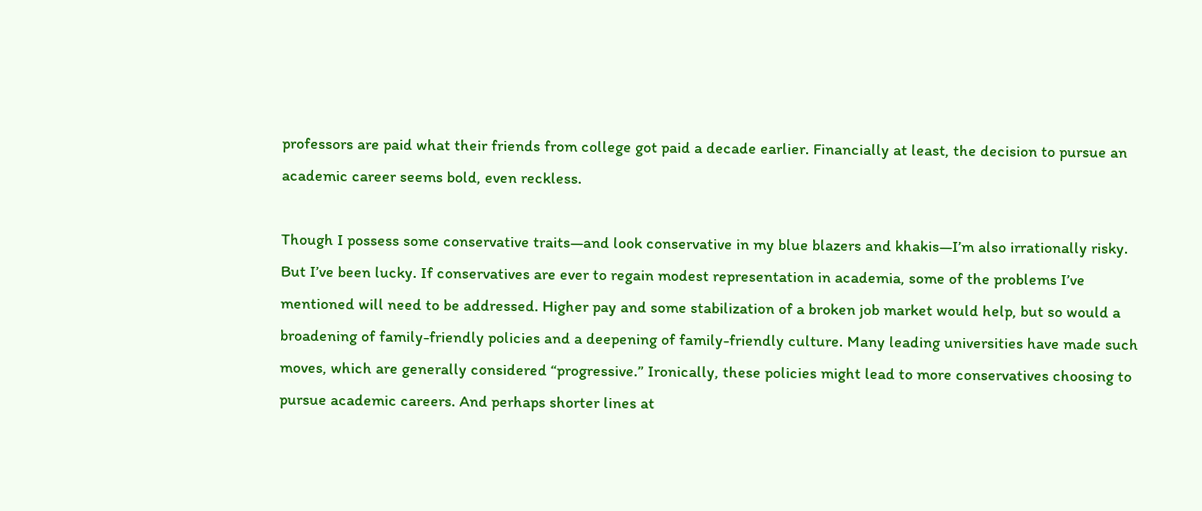professors are paid what their friends from college got paid a decade earlier. Financially at least, the decision to pursue an academic career seems bold, even reckless.

Though I possess some conservative traits—and look conservative in my blue blazers and khakis—I’m also irrationally risky. But I’ve been lucky. If conservatives are ever to regain modest representation in academia, some of the problems I’ve mentioned will need to be addressed. Higher pay and some stabilization of a broken job market would help, but so would a broadening of family-friendly policies and a deepening of family-friendly culture. Many leading universities have made such moves, which are generally considered “progressive.” Ironically, these policies might lead to more conservatives choosing to pursue academic careers. And perhaps shorter lines at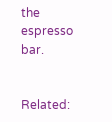the espresso bar.


Related: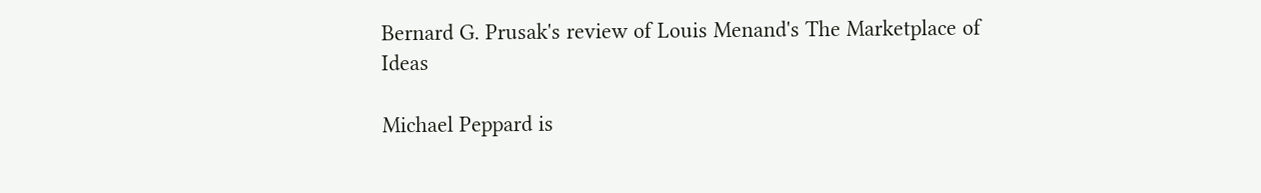Bernard G. Prusak's review of Louis Menand's The Marketplace of Ideas

Michael Peppard is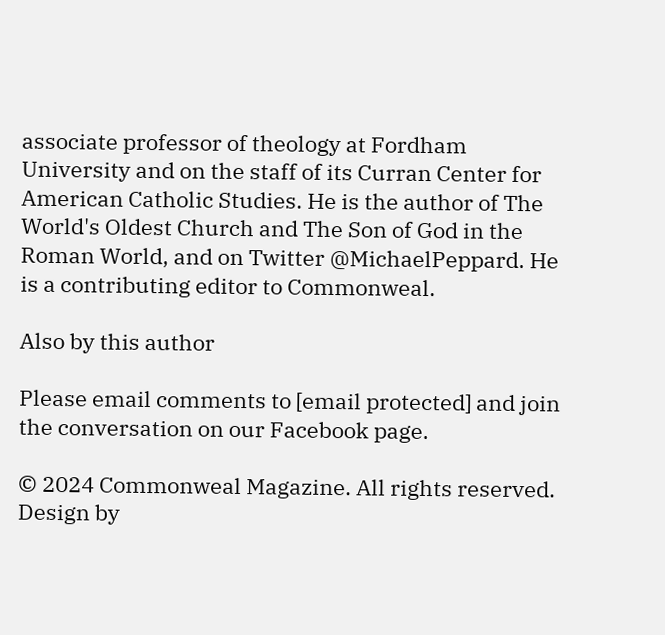associate professor of theology at Fordham University and on the staff of its Curran Center for American Catholic Studies. He is the author of The World's Oldest Church and The Son of God in the Roman World, and on Twitter @MichaelPeppard. He is a contributing editor to Commonweal.

Also by this author

Please email comments to [email protected] and join the conversation on our Facebook page.

© 2024 Commonweal Magazine. All rights reserved. Design by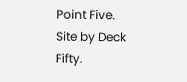Point Five. Site by Deck Fifty.